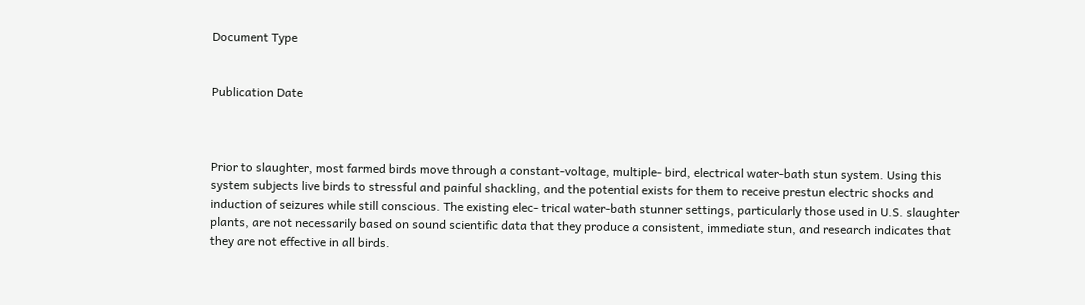Document Type


Publication Date



Prior to slaughter, most farmed birds move through a constant-voltage, multiple- bird, electrical water-bath stun system. Using this system subjects live birds to stressful and painful shackling, and the potential exists for them to receive prestun electric shocks and induction of seizures while still conscious. The existing elec- trical water-bath stunner settings, particularly those used in U.S. slaughter plants, are not necessarily based on sound scientific data that they produce a consistent, immediate stun, and research indicates that they are not effective in all birds.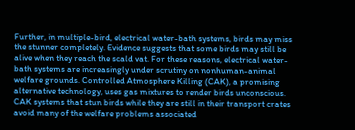Further, in multiple-bird, electrical water-bath systems, birds may miss the stunner completely. Evidence suggests that some birds may still be alive when they reach the scald vat. For these reasons, electrical water-bath systems are increasingly under scrutiny on nonhuman-animal welfare grounds. Controlled Atmosphere Killing (CAK), a promising alternative technology, uses gas mixtures to render birds unconscious. CAK systems that stun birds while they are still in their transport crates avoid many of the welfare problems associated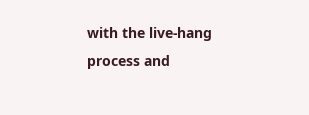with the live-hang process and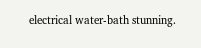electrical water-bath stunning.